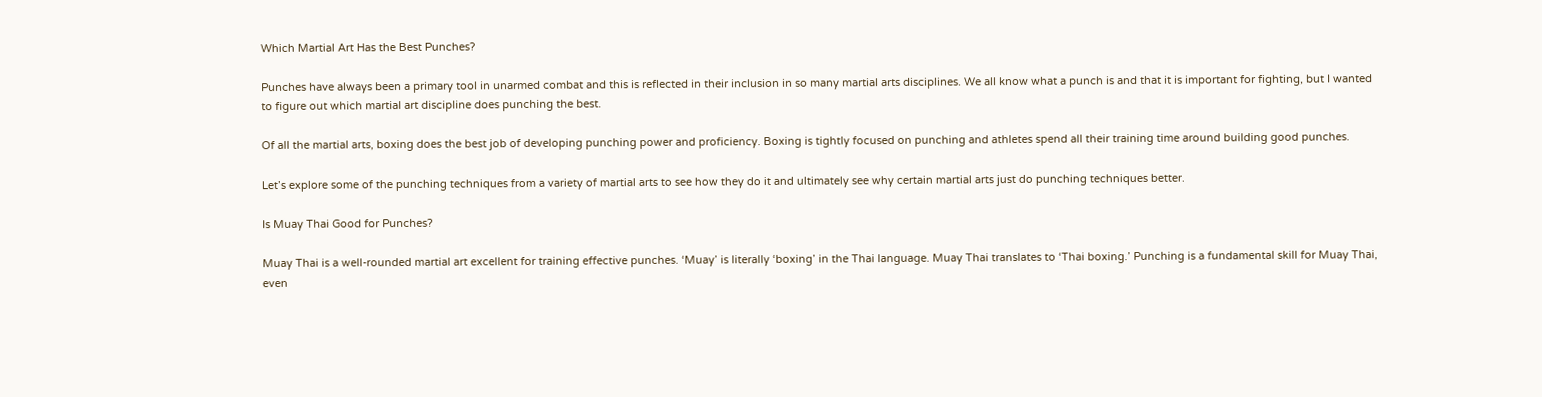Which Martial Art Has the Best Punches?

Punches have always been a primary tool in unarmed combat and this is reflected in their inclusion in so many martial arts disciplines. We all know what a punch is and that it is important for fighting, but I wanted to figure out which martial art discipline does punching the best.

Of all the martial arts, boxing does the best job of developing punching power and proficiency. Boxing is tightly focused on punching and athletes spend all their training time around building good punches.

Let’s explore some of the punching techniques from a variety of martial arts to see how they do it and ultimately see why certain martial arts just do punching techniques better.

Is Muay Thai Good for Punches?

Muay Thai is a well-rounded martial art excellent for training effective punches. ‘Muay’ is literally ‘boxing’ in the Thai language. Muay Thai translates to ‘Thai boxing.’ Punching is a fundamental skill for Muay Thai, even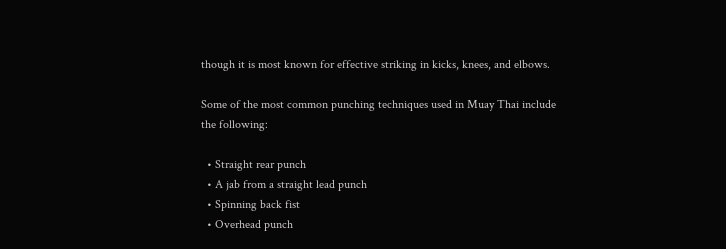though it is most known for effective striking in kicks, knees, and elbows.

Some of the most common punching techniques used in Muay Thai include the following:

  • Straight rear punch
  • A jab from a straight lead punch
  • Spinning back fist
  • Overhead punch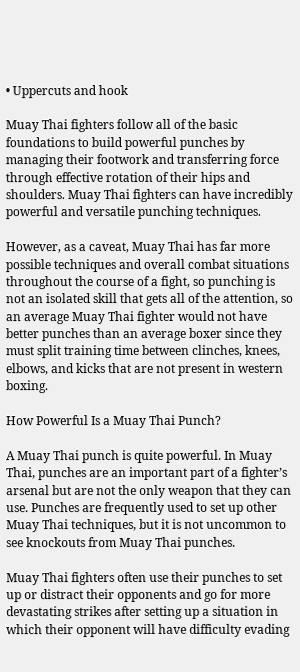• Uppercuts and hook

Muay Thai fighters follow all of the basic foundations to build powerful punches by managing their footwork and transferring force through effective rotation of their hips and shoulders. Muay Thai fighters can have incredibly powerful and versatile punching techniques.

However, as a caveat, Muay Thai has far more possible techniques and overall combat situations throughout the course of a fight, so punching is not an isolated skill that gets all of the attention, so an average Muay Thai fighter would not have better punches than an average boxer since they must split training time between clinches, knees, elbows, and kicks that are not present in western boxing.

How Powerful Is a Muay Thai Punch?

A Muay Thai punch is quite powerful. In Muay Thai, punches are an important part of a fighter’s arsenal but are not the only weapon that they can use. Punches are frequently used to set up other Muay Thai techniques, but it is not uncommon to see knockouts from Muay Thai punches.

Muay Thai fighters often use their punches to set up or distract their opponents and go for more devastating strikes after setting up a situation in which their opponent will have difficulty evading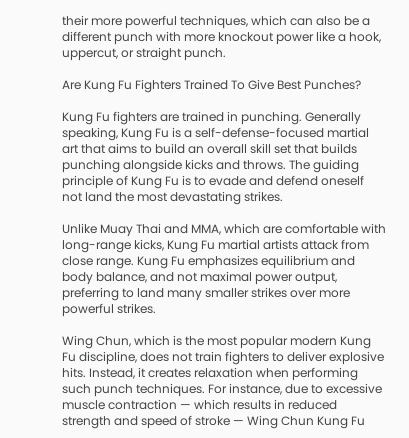their more powerful techniques, which can also be a different punch with more knockout power like a hook, uppercut, or straight punch.

Are Kung Fu Fighters Trained To Give Best Punches?

Kung Fu fighters are trained in punching. Generally speaking, Kung Fu is a self-defense-focused martial art that aims to build an overall skill set that builds punching alongside kicks and throws. The guiding principle of Kung Fu is to evade and defend oneself not land the most devastating strikes.

Unlike Muay Thai and MMA, which are comfortable with long-range kicks, Kung Fu martial artists attack from close range. Kung Fu emphasizes equilibrium and body balance, and not maximal power output, preferring to land many smaller strikes over more powerful strikes.

Wing Chun, which is the most popular modern Kung Fu discipline, does not train fighters to deliver explosive hits. Instead, it creates relaxation when performing such punch techniques. For instance, due to excessive muscle contraction — which results in reduced strength and speed of stroke — Wing Chun Kung Fu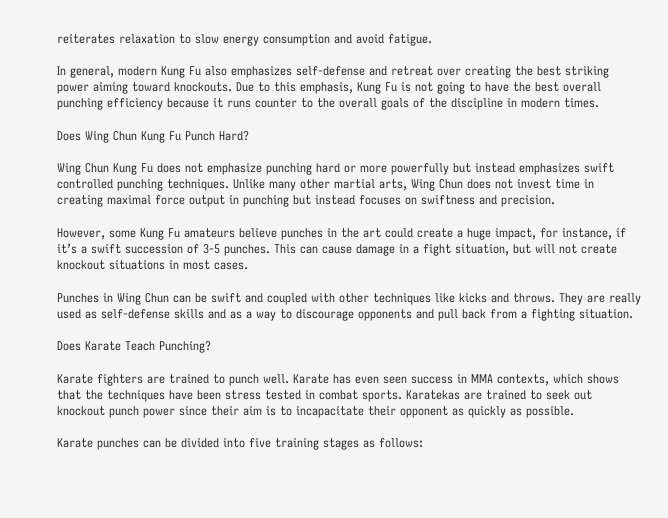reiterates relaxation to slow energy consumption and avoid fatigue.

In general, modern Kung Fu also emphasizes self-defense and retreat over creating the best striking power aiming toward knockouts. Due to this emphasis, Kung Fu is not going to have the best overall punching efficiency because it runs counter to the overall goals of the discipline in modern times.

Does Wing Chun Kung Fu Punch Hard?

Wing Chun Kung Fu does not emphasize punching hard or more powerfully but instead emphasizes swift controlled punching techniques. Unlike many other martial arts, Wing Chun does not invest time in creating maximal force output in punching but instead focuses on swiftness and precision.

However, some Kung Fu amateurs believe punches in the art could create a huge impact, for instance, if it’s a swift succession of 3-5 punches. This can cause damage in a fight situation, but will not create knockout situations in most cases.

Punches in Wing Chun can be swift and coupled with other techniques like kicks and throws. They are really used as self-defense skills and as a way to discourage opponents and pull back from a fighting situation.

Does Karate Teach Punching?

Karate fighters are trained to punch well. Karate has even seen success in MMA contexts, which shows that the techniques have been stress tested in combat sports. Karatekas are trained to seek out knockout punch power since their aim is to incapacitate their opponent as quickly as possible.

Karate punches can be divided into five training stages as follows: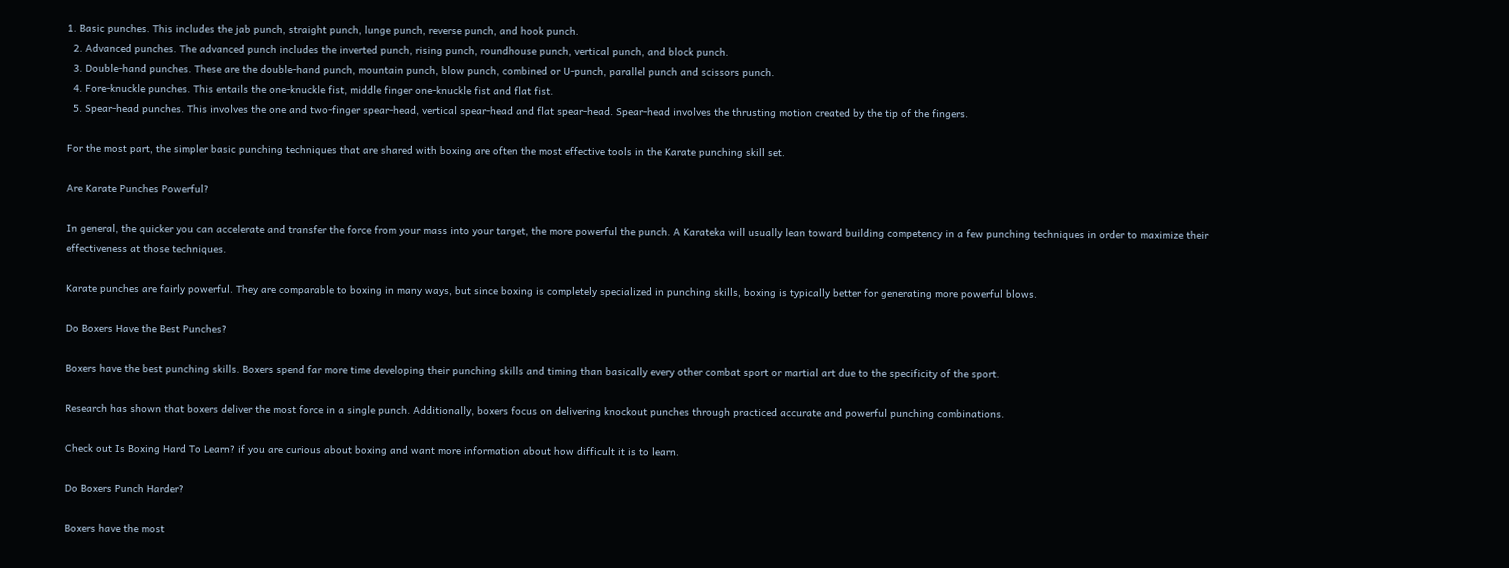1. Basic punches. This includes the jab punch, straight punch, lunge punch, reverse punch, and hook punch.
  2. Advanced punches. The advanced punch includes the inverted punch, rising punch, roundhouse punch, vertical punch, and block punch.
  3. Double-hand punches. These are the double-hand punch, mountain punch, blow punch, combined or U-punch, parallel punch and scissors punch.
  4. Fore-knuckle punches. This entails the one-knuckle fist, middle finger one-knuckle fist and flat fist.
  5. Spear-head punches. This involves the one and two-finger spear-head, vertical spear-head and flat spear-head. Spear-head involves the thrusting motion created by the tip of the fingers.

For the most part, the simpler basic punching techniques that are shared with boxing are often the most effective tools in the Karate punching skill set.

Are Karate Punches Powerful?

In general, the quicker you can accelerate and transfer the force from your mass into your target, the more powerful the punch. A Karateka will usually lean toward building competency in a few punching techniques in order to maximize their effectiveness at those techniques.

Karate punches are fairly powerful. They are comparable to boxing in many ways, but since boxing is completely specialized in punching skills, boxing is typically better for generating more powerful blows.

Do Boxers Have the Best Punches?

Boxers have the best punching skills. Boxers spend far more time developing their punching skills and timing than basically every other combat sport or martial art due to the specificity of the sport.

Research has shown that boxers deliver the most force in a single punch. Additionally, boxers focus on delivering knockout punches through practiced accurate and powerful punching combinations.

Check out Is Boxing Hard To Learn? if you are curious about boxing and want more information about how difficult it is to learn.

Do Boxers Punch Harder?

Boxers have the most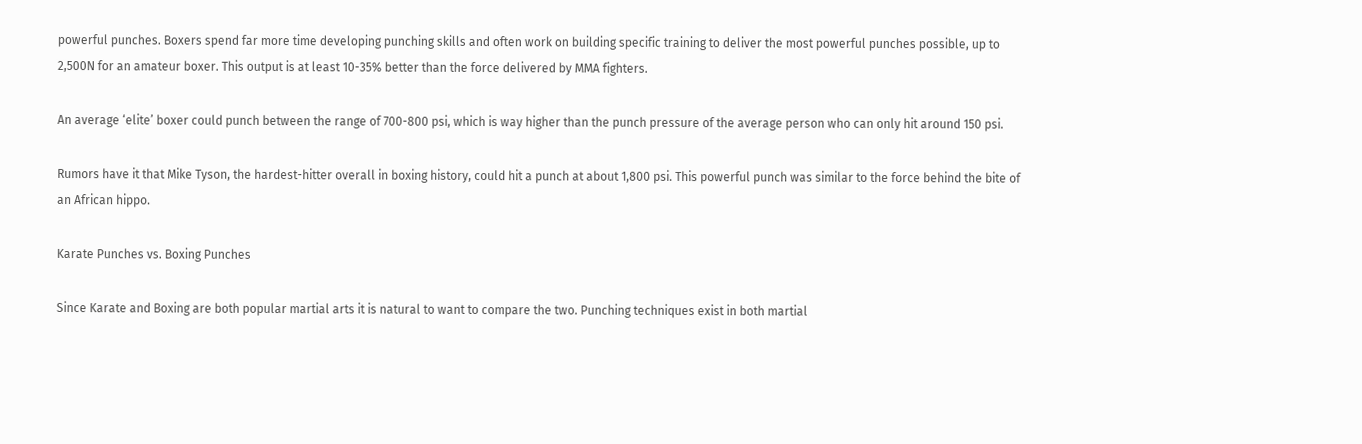powerful punches. Boxers spend far more time developing punching skills and often work on building specific training to deliver the most powerful punches possible, up to 2,500N for an amateur boxer. This output is at least 10-35% better than the force delivered by MMA fighters.

An average ‘elite’ boxer could punch between the range of 700-800 psi, which is way higher than the punch pressure of the average person who can only hit around 150 psi.

Rumors have it that Mike Tyson, the hardest-hitter overall in boxing history, could hit a punch at about 1,800 psi. This powerful punch was similar to the force behind the bite of an African hippo.

Karate Punches vs. Boxing Punches

Since Karate and Boxing are both popular martial arts it is natural to want to compare the two. Punching techniques exist in both martial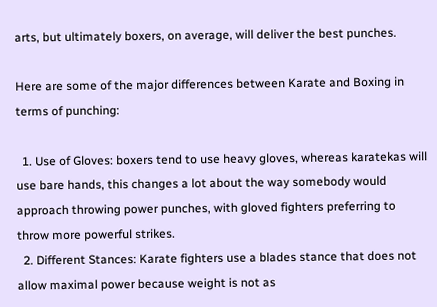arts, but ultimately boxers, on average, will deliver the best punches.

Here are some of the major differences between Karate and Boxing in terms of punching:

  1. Use of Gloves: boxers tend to use heavy gloves, whereas karatekas will use bare hands, this changes a lot about the way somebody would approach throwing power punches, with gloved fighters preferring to throw more powerful strikes.
  2. Different Stances: Karate fighters use a blades stance that does not allow maximal power because weight is not as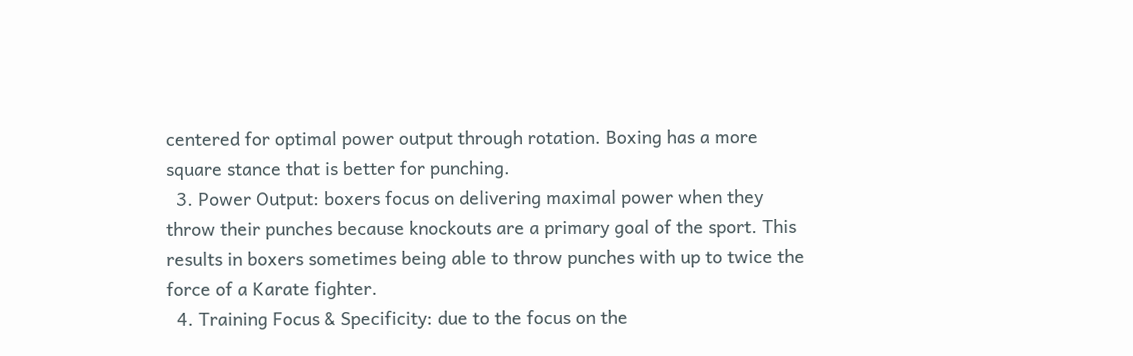centered for optimal power output through rotation. Boxing has a more square stance that is better for punching.
  3. Power Output: boxers focus on delivering maximal power when they throw their punches because knockouts are a primary goal of the sport. This results in boxers sometimes being able to throw punches with up to twice the force of a Karate fighter.
  4. Training Focus & Specificity: due to the focus on the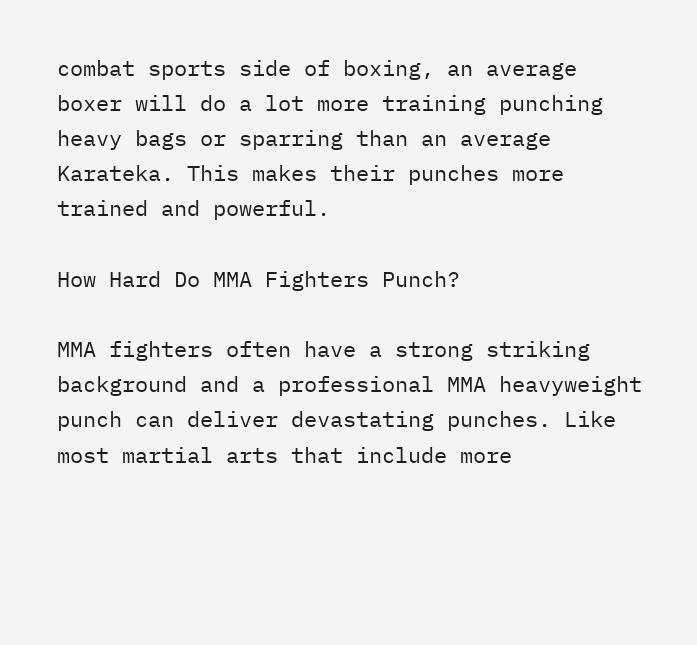combat sports side of boxing, an average boxer will do a lot more training punching heavy bags or sparring than an average Karateka. This makes their punches more trained and powerful.

How Hard Do MMA Fighters Punch?

MMA fighters often have a strong striking background and a professional MMA heavyweight punch can deliver devastating punches. Like most martial arts that include more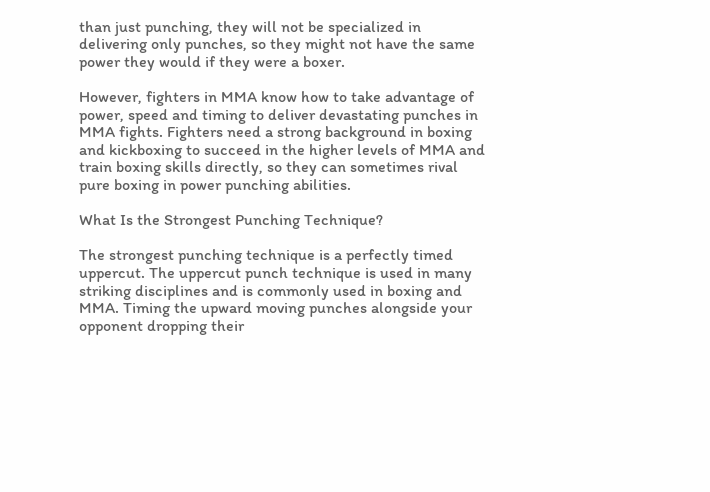than just punching, they will not be specialized in delivering only punches, so they might not have the same power they would if they were a boxer.

However, fighters in MMA know how to take advantage of power, speed and timing to deliver devastating punches in MMA fights. Fighters need a strong background in boxing and kickboxing to succeed in the higher levels of MMA and train boxing skills directly, so they can sometimes rival pure boxing in power punching abilities.

What Is the Strongest Punching Technique?

The strongest punching technique is a perfectly timed uppercut. The uppercut punch technique is used in many striking disciplines and is commonly used in boxing and MMA. Timing the upward moving punches alongside your opponent dropping their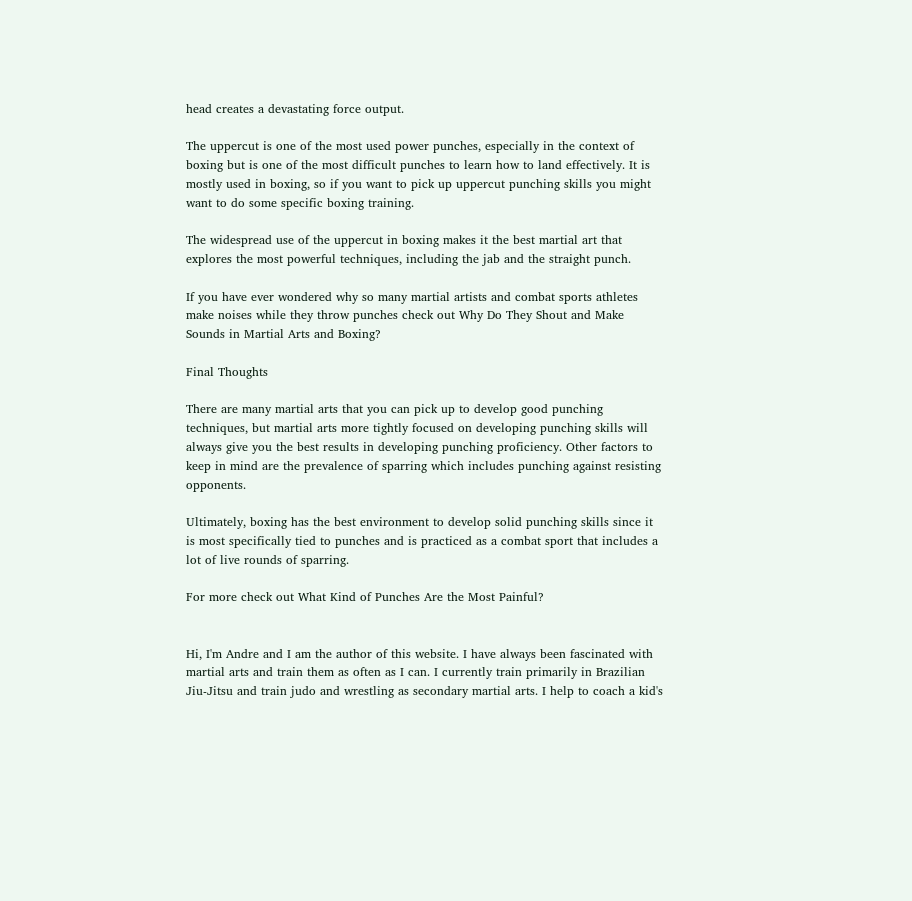head creates a devastating force output.

The uppercut is one of the most used power punches, especially in the context of boxing but is one of the most difficult punches to learn how to land effectively. It is mostly used in boxing, so if you want to pick up uppercut punching skills you might want to do some specific boxing training.

The widespread use of the uppercut in boxing makes it the best martial art that explores the most powerful techniques, including the jab and the straight punch.

If you have ever wondered why so many martial artists and combat sports athletes make noises while they throw punches check out Why Do They Shout and Make Sounds in Martial Arts and Boxing?

Final Thoughts

There are many martial arts that you can pick up to develop good punching techniques, but martial arts more tightly focused on developing punching skills will always give you the best results in developing punching proficiency. Other factors to keep in mind are the prevalence of sparring which includes punching against resisting opponents.

Ultimately, boxing has the best environment to develop solid punching skills since it is most specifically tied to punches and is practiced as a combat sport that includes a lot of live rounds of sparring.

For more check out What Kind of Punches Are the Most Painful?


Hi, I'm Andre and I am the author of this website. I have always been fascinated with martial arts and train them as often as I can. I currently train primarily in Brazilian Jiu-Jitsu and train judo and wrestling as secondary martial arts. I help to coach a kid's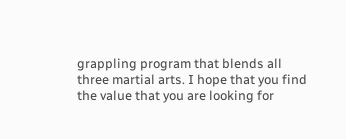grappling program that blends all three martial arts. I hope that you find the value that you are looking for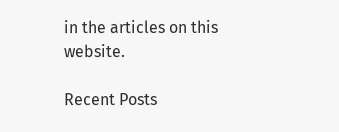in the articles on this website.

Recent Posts